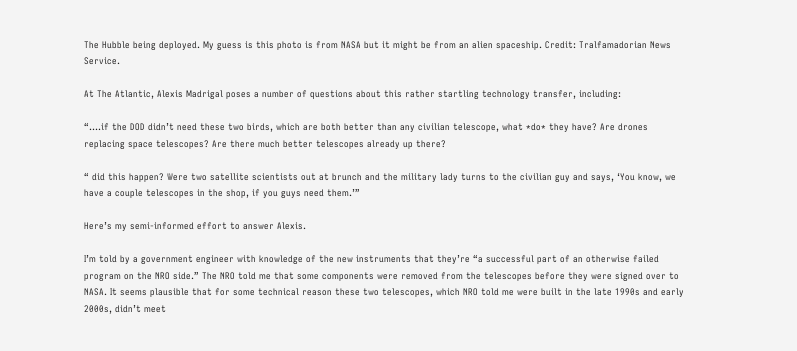The Hubble being deployed. My guess is this photo is from NASA but it might be from an alien spaceship. Credit: Tralfamadorian News Service.

At The Atlantic, Alexis Madrigal poses a number of questions about this rather startling technology transfer, including:

“....if the DOD didn’t need these two birds, which are both better than any civilian telescope, what *do* they have? Are drones replacing space telescopes? Are there much better telescopes already up there?

“ did this happen? Were two satellite scientists out at brunch and the military lady turns to the civilian guy and says, ‘You know, we have a couple telescopes in the shop, if you guys need them.’”

Here’s my semi-informed effort to answer Alexis.

I’m told by a government engineer with knowledge of the new instruments that they’re “a successful part of an otherwise failed program on the NRO side.” The NRO told me that some components were removed from the telescopes before they were signed over to NASA. It seems plausible that for some technical reason these two telescopes, which NRO told me were built in the late 1990s and early 2000s, didn’t meet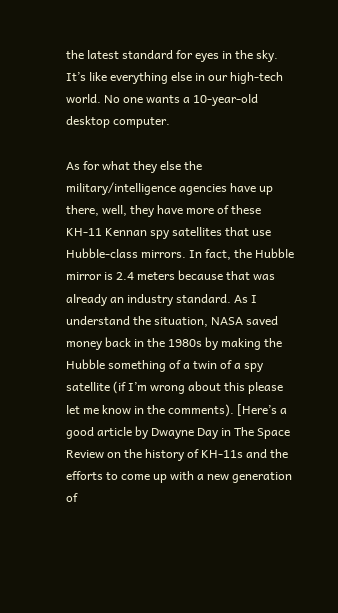the latest standard for eyes in the sky. It’s like everything else in our high-tech world. No one wants a 10-year-old desktop computer.

As for what they else the military/intelligence agencies have up there, well, they have more of these KH-11 Kennan spy satellites that use Hubble-class mirrors. In fact, the Hubble mirror is 2.4 meters because that was already an industry standard. As I understand the situation, NASA saved money back in the 1980s by making the Hubble something of a twin of a spy satellite (if I’m wrong about this please let me know in the comments). [Here’s a good article by Dwayne Day in The Space Review on the history of KH-11s and the efforts to come up with a new generation of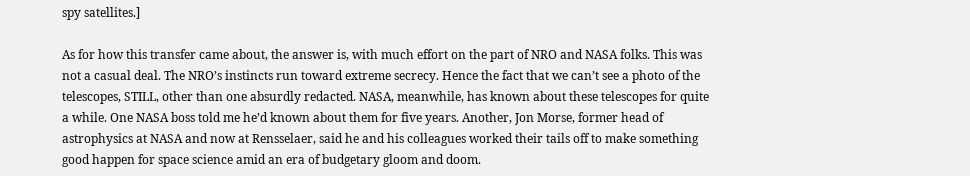spy satellites.]

As for how this transfer came about, the answer is, with much effort on the part of NRO and NASA folks. This was not a casual deal. The NRO’s instincts run toward extreme secrecy. Hence the fact that we can’t see a photo of the telescopes, STILL, other than one absurdly redacted. NASA, meanwhile, has known about these telescopes for quite a while. One NASA boss told me he’d known about them for five years. Another, Jon Morse, former head of astrophysics at NASA and now at Rensselaer, said he and his colleagues worked their tails off to make something good happen for space science amid an era of budgetary gloom and doom.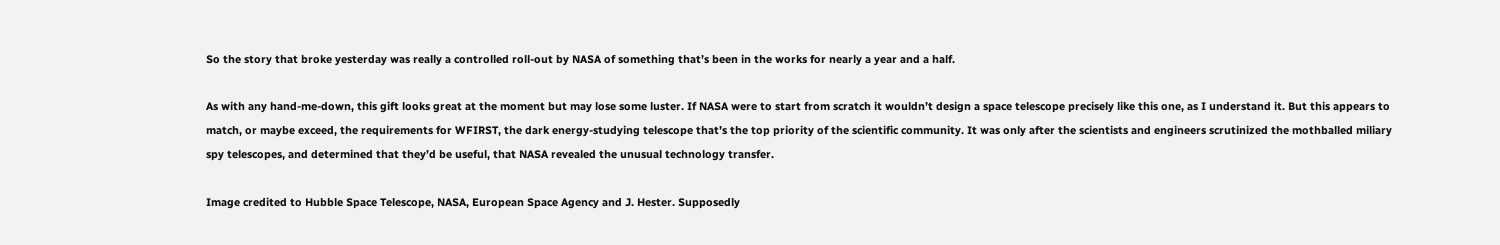So the story that broke yesterday was really a controlled roll-out by NASA of something that’s been in the works for nearly a year and a half.

As with any hand-me-down, this gift looks great at the moment but may lose some luster. If NASA were to start from scratch it wouldn’t design a space telescope precisely like this one, as I understand it. But this appears to match, or maybe exceed, the requirements for WFIRST, the dark energy-studying telescope that’s the top priority of the scientific community. It was only after the scientists and engineers scrutinized the mothballed miliary spy telescopes, and determined that they’d be useful, that NASA revealed the unusual technology transfer.

Image credited to Hubble Space Telescope, NASA, European Space Agency and J. Hester. Supposedly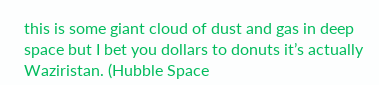this is some giant cloud of dust and gas in deep space but I bet you dollars to donuts it’s actually Waziristan. (Hubble Space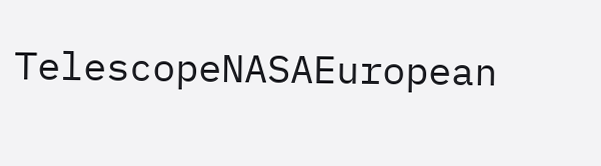TelescopeNASAEuropean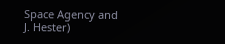Space Agency and J. Hester)